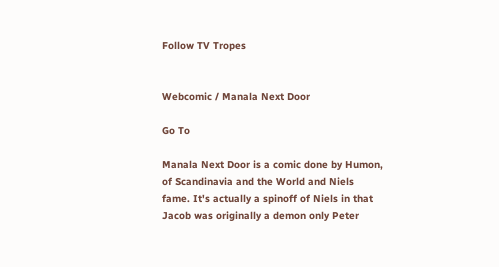Follow TV Tropes


Webcomic / Manala Next Door

Go To

Manala Next Door is a comic done by Humon, of Scandinavia and the World and Niels fame. It's actually a spinoff of Niels in that Jacob was originally a demon only Peter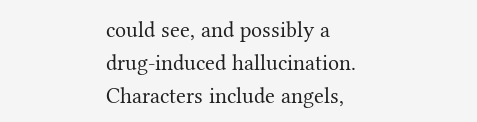could see, and possibly a drug-induced hallucination. Characters include angels,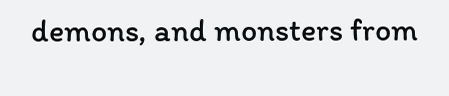demons, and monsters from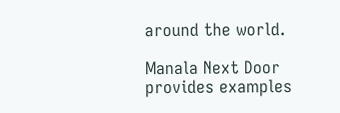around the world.

Manala Next Door provides examples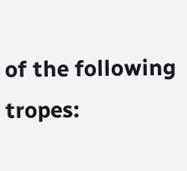of the following tropes: